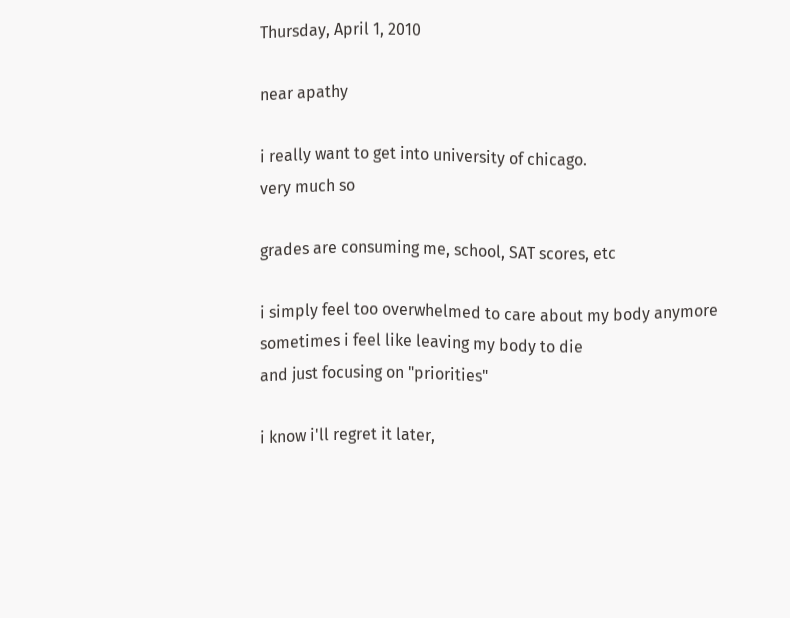Thursday, April 1, 2010

near apathy

i really want to get into university of chicago.
very much so

grades are consuming me, school, SAT scores, etc

i simply feel too overwhelmed to care about my body anymore
sometimes i feel like leaving my body to die
and just focusing on "priorities"

i know i'll regret it later,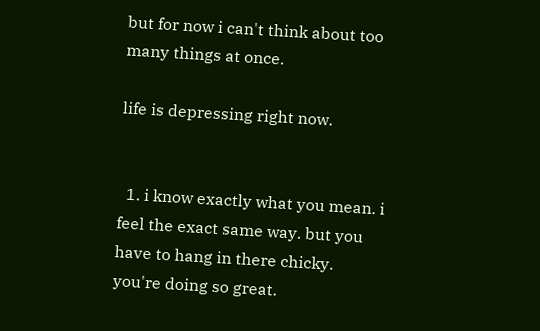but for now i can't think about too many things at once.

life is depressing right now.


  1. i know exactly what you mean. i feel the exact same way. but you have to hang in there chicky. you're doing so great.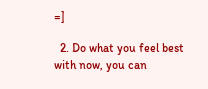=]

  2. Do what you feel best with now, you can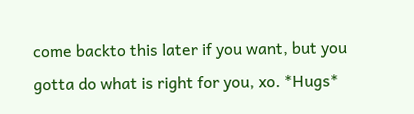come backto this later if you want, but you gotta do what is right for you, xo. *Hugs*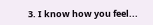3. I know how you feel...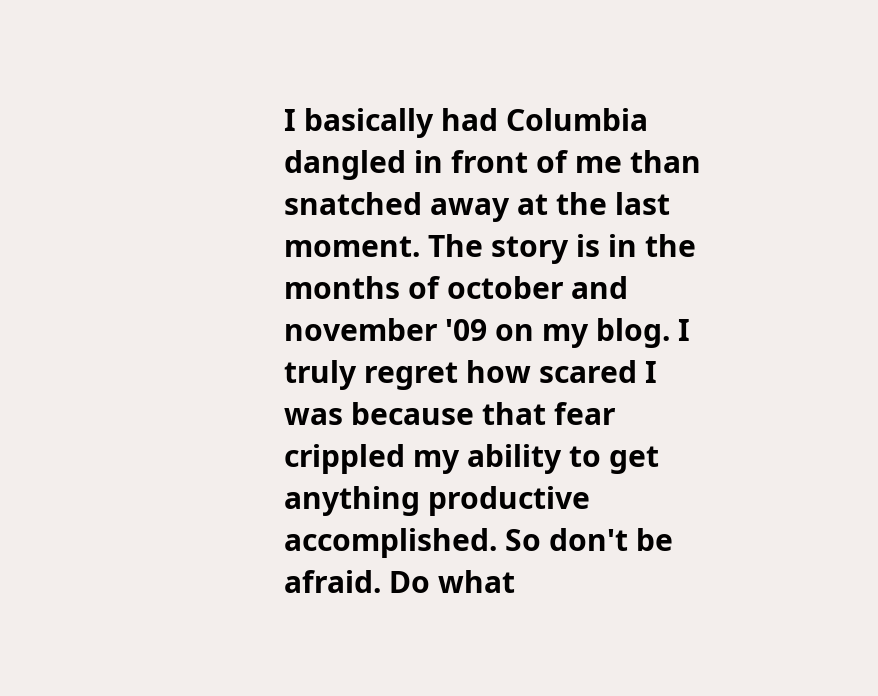I basically had Columbia dangled in front of me than snatched away at the last moment. The story is in the months of october and november '09 on my blog. I truly regret how scared I was because that fear crippled my ability to get anything productive accomplished. So don't be afraid. Do what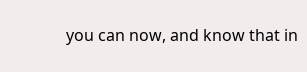you can now, and know that in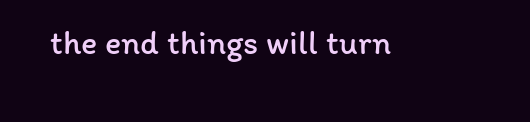the end things will turn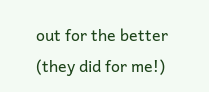out for the better (they did for me!)